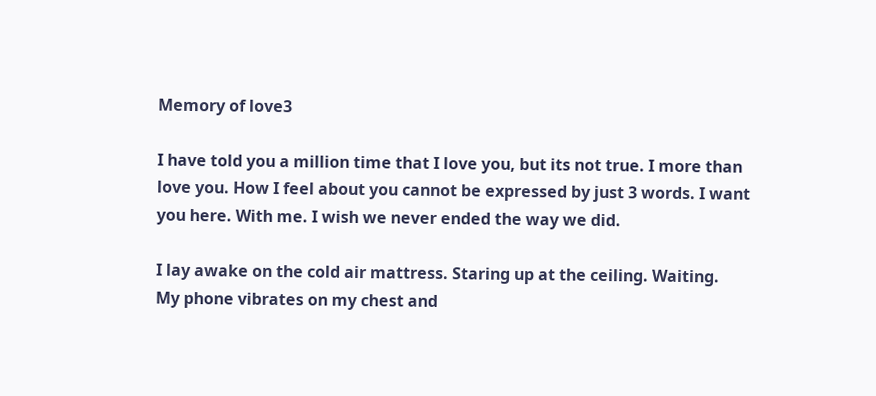Memory of love3

I have told you a million time that I love you, but its not true. I more than love you. How I feel about you cannot be expressed by just 3 words. I want you here. With me. I wish we never ended the way we did.

I lay awake on the cold air mattress. Staring up at the ceiling. Waiting.
My phone vibrates on my chest and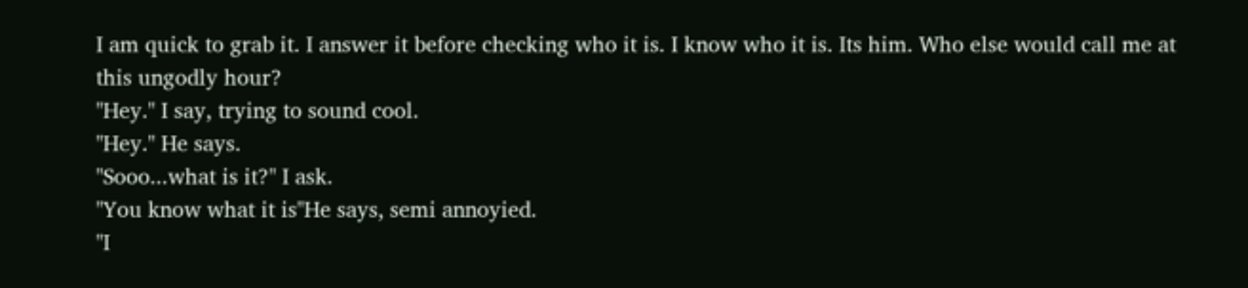I am quick to grab it. I answer it before checking who it is. I know who it is. Its him. Who else would call me at this ungodly hour?
"Hey." I say, trying to sound cool.
"Hey." He says.
"Sooo...what is it?" I ask.
"You know what it is"He says, semi annoyied.
"I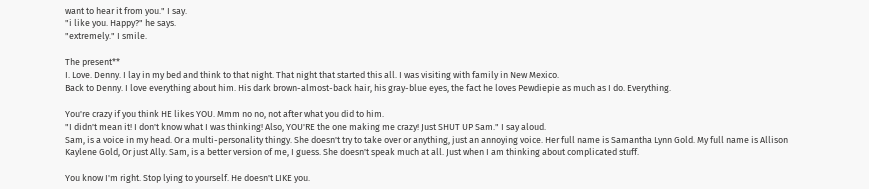want to hear it from you." I say.
"i like you. Happy?" he says.
"extremely." I smile.

The present**
I. Love. Denny. I lay in my bed and think to that night. That night that started this all. I was visiting with family in New Mexico.
Back to Denny. I love everything about him. His dark brown-almost-back hair, his gray-blue eyes, the fact he loves Pewdiepie as much as I do. Everything.

You're crazy if you think HE likes YOU. Mmm no no, not after what you did to him.
"I didn't mean it! I don't know what I was thinking! Also, YOU'RE the one making me crazy! Just SHUT UP Sam." I say aloud.
Sam, is a voice in my head. Or a multi-personality thingy. She doesn't try to take over or anything, just an annoying voice. Her full name is Samantha Lynn Gold. My full name is Allison Kaylene Gold, Or just Ally. Sam, is a better version of me, I guess. She doesn't speak much at all. Just when I am thinking about complicated stuff.

You know I'm right. Stop lying to yourself. He doesn't LIKE you.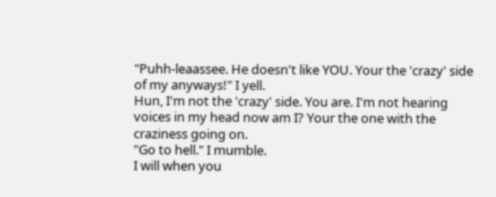"Puhh-leaassee. He doesn't like YOU. Your the 'crazy' side of my anyways!" I yell.
Hun, I'm not the 'crazy' side. You are. I'm not hearing voices in my head now am I? Your the one with the craziness going on.
"Go to hell." I mumble.
I will when you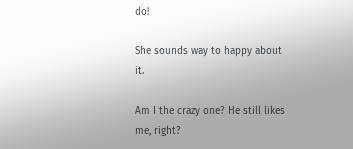do!

She sounds way to happy about it.

Am I the crazy one? He still likes me, right?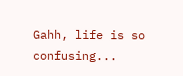Gahh, life is so confusing...